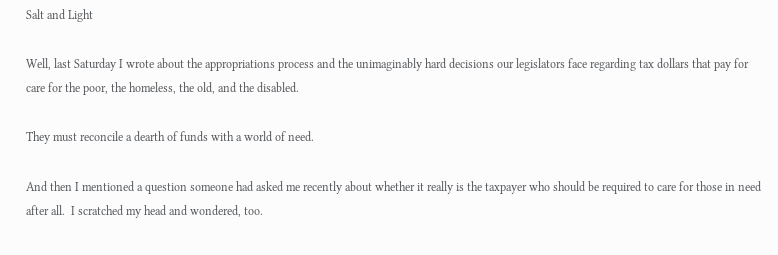Salt and Light

Well, last Saturday I wrote about the appropriations process and the unimaginably hard decisions our legislators face regarding tax dollars that pay for care for the poor, the homeless, the old, and the disabled.

They must reconcile a dearth of funds with a world of need.

And then I mentioned a question someone had asked me recently about whether it really is the taxpayer who should be required to care for those in need after all.  I scratched my head and wondered, too.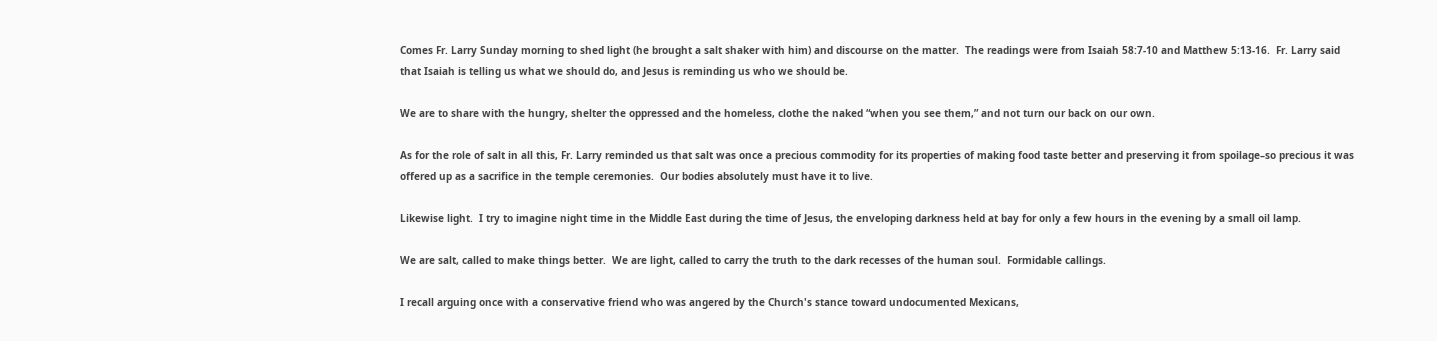Comes Fr. Larry Sunday morning to shed light (he brought a salt shaker with him) and discourse on the matter.  The readings were from Isaiah 58:7-10 and Matthew 5:13-16.  Fr. Larry said that Isaiah is telling us what we should do, and Jesus is reminding us who we should be.

We are to share with the hungry, shelter the oppressed and the homeless, clothe the naked “when you see them,” and not turn our back on our own.

As for the role of salt in all this, Fr. Larry reminded us that salt was once a precious commodity for its properties of making food taste better and preserving it from spoilage–so precious it was offered up as a sacrifice in the temple ceremonies.  Our bodies absolutely must have it to live.

Likewise light.  I try to imagine night time in the Middle East during the time of Jesus, the enveloping darkness held at bay for only a few hours in the evening by a small oil lamp.

We are salt, called to make things better.  We are light, called to carry the truth to the dark recesses of the human soul.  Formidable callings.

I recall arguing once with a conservative friend who was angered by the Church's stance toward undocumented Mexicans,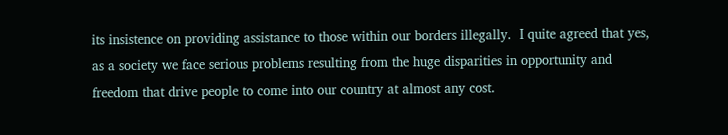its insistence on providing assistance to those within our borders illegally.  I quite agreed that yes, as a society we face serious problems resulting from the huge disparities in opportunity and freedom that drive people to come into our country at almost any cost.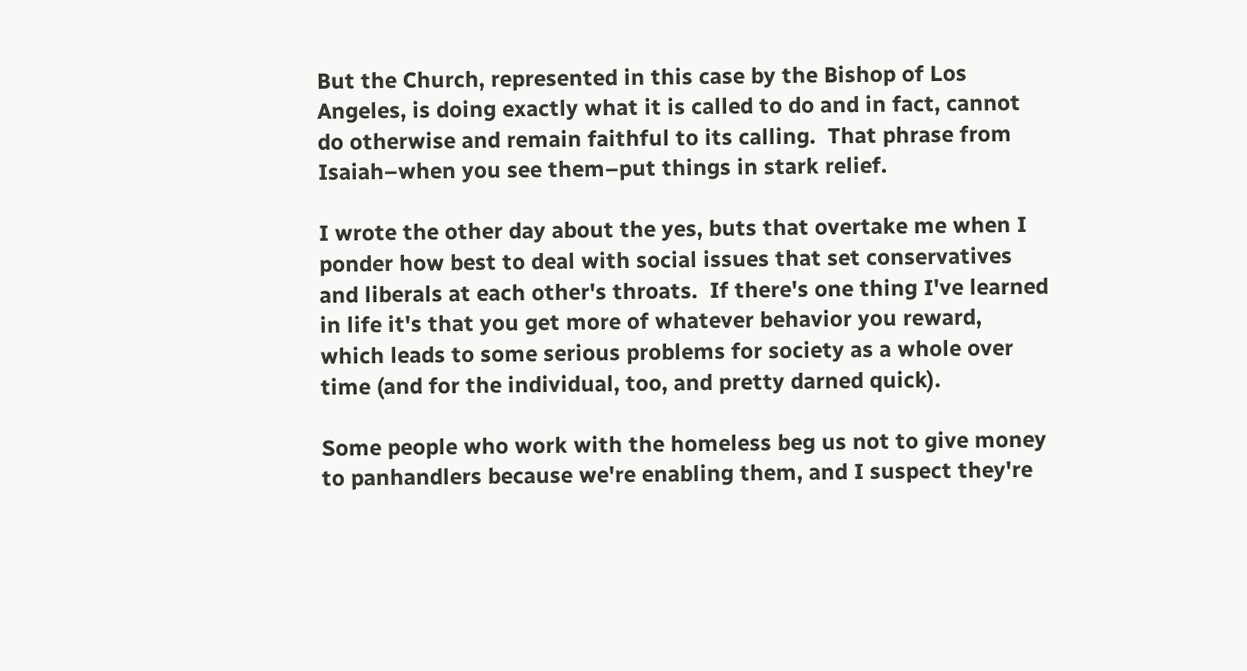But the Church, represented in this case by the Bishop of Los Angeles, is doing exactly what it is called to do and in fact, cannot do otherwise and remain faithful to its calling.  That phrase from Isaiah–when you see them–put things in stark relief.

I wrote the other day about the yes, buts that overtake me when I ponder how best to deal with social issues that set conservatives and liberals at each other's throats.  If there's one thing I've learned in life it's that you get more of whatever behavior you reward, which leads to some serious problems for society as a whole over time (and for the individual, too, and pretty darned quick).

Some people who work with the homeless beg us not to give money to panhandlers because we're enabling them, and I suspect they're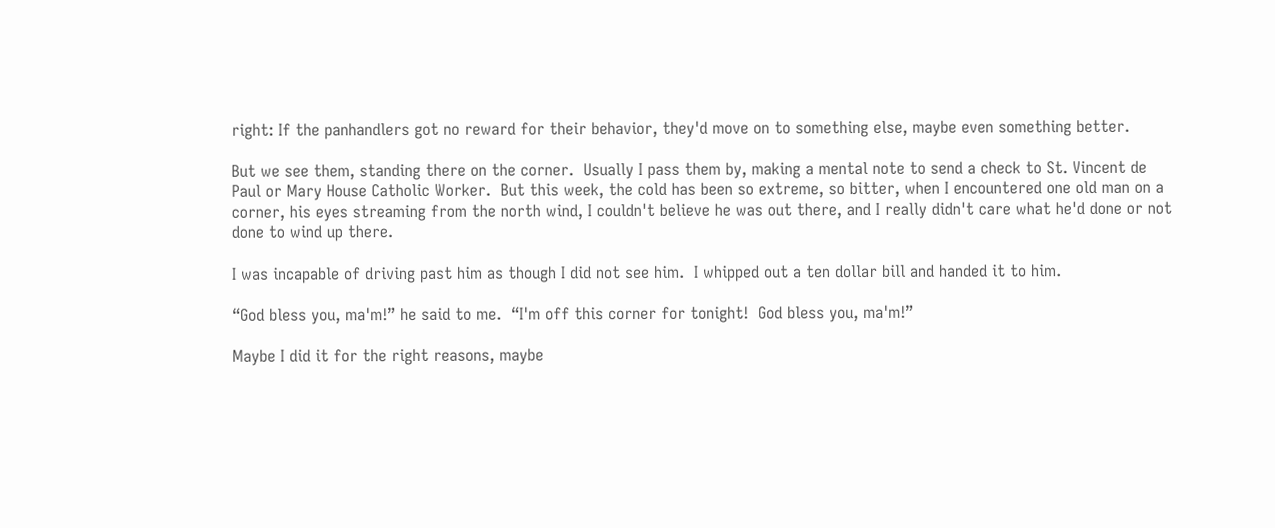right: If the panhandlers got no reward for their behavior, they'd move on to something else, maybe even something better.

But we see them, standing there on the corner.  Usually I pass them by, making a mental note to send a check to St. Vincent de Paul or Mary House Catholic Worker.  But this week, the cold has been so extreme, so bitter, when I encountered one old man on a corner, his eyes streaming from the north wind, I couldn't believe he was out there, and I really didn't care what he'd done or not done to wind up there.

I was incapable of driving past him as though I did not see him.  I whipped out a ten dollar bill and handed it to him.

“God bless you, ma'm!” he said to me.  “I'm off this corner for tonight!  God bless you, ma'm!”

Maybe I did it for the right reasons, maybe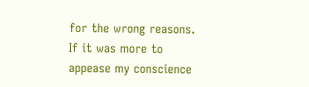for the wrong reasons.  If it was more to appease my conscience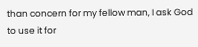than concern for my fellow man, I ask God to use it for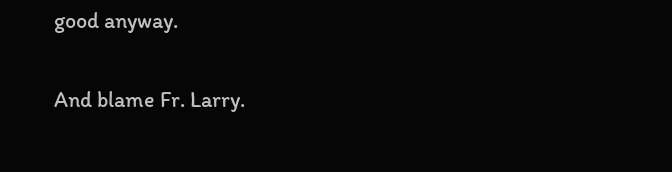good anyway.

And blame Fr. Larry.